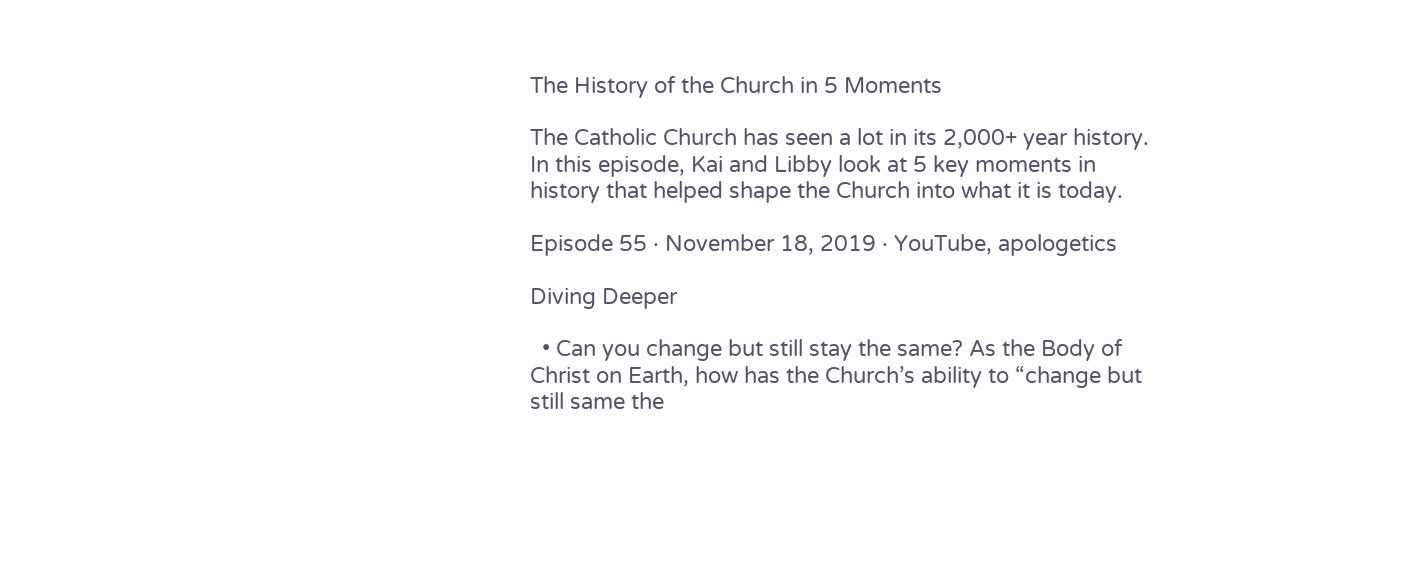The History of the Church in 5 Moments

The Catholic Church has seen a lot in its 2,000+ year history. In this episode, Kai and Libby look at 5 key moments in history that helped shape the Church into what it is today.

Episode 55 · November 18, 2019 · YouTube, apologetics

Diving Deeper

  • Can you change but still stay the same? As the Body of Christ on Earth, how has the Church’s ability to “change but still same the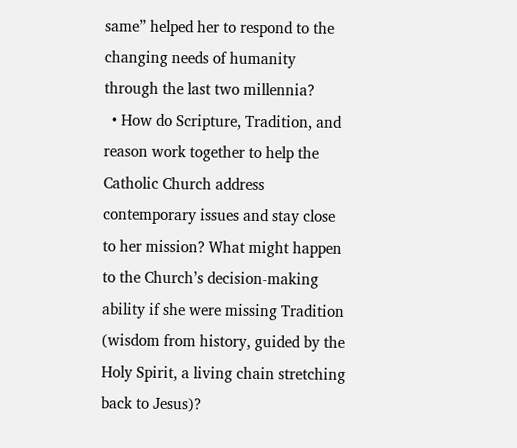same” helped her to respond to the changing needs of humanity through the last two millennia?
  • How do Scripture, Tradition, and reason work together to help the Catholic Church address contemporary issues and stay close to her mission? What might happen to the Church’s decision-making ability if she were missing Tradition (wisdom from history, guided by the Holy Spirit, a living chain stretching back to Jesus)?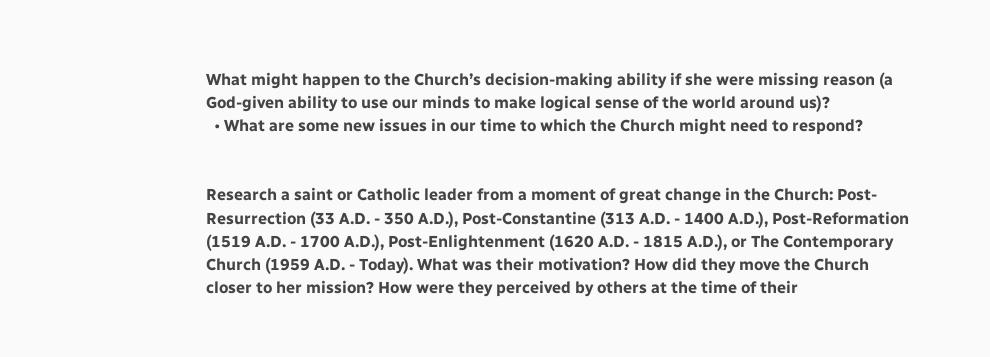What might happen to the Church’s decision-making ability if she were missing reason (a God-given ability to use our minds to make logical sense of the world around us)?
  • What are some new issues in our time to which the Church might need to respond?


Research a saint or Catholic leader from a moment of great change in the Church: Post-Resurrection (33 A.D. - 350 A.D.), Post-Constantine (313 A.D. - 1400 A.D.), Post-Reformation (1519 A.D. - 1700 A.D.), Post-Enlightenment (1620 A.D. - 1815 A.D.), or The Contemporary Church (1959 A.D. - Today). What was their motivation? How did they move the Church closer to her mission? How were they perceived by others at the time of their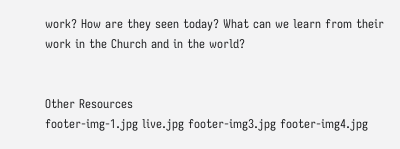work? How are they seen today? What can we learn from their work in the Church and in the world?


Other Resources
footer-img-1.jpg live.jpg footer-img3.jpg footer-img4.jpg